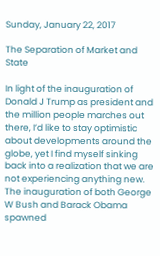Sunday, January 22, 2017

The Separation of Market and State

In light of the inauguration of Donald J Trump as president and the million people marches out there, I’d like to stay optimistic about developments around the globe, yet I find myself sinking back into a realization that we are not experiencing anything new.  The inauguration of both George W Bush and Barack Obama spawned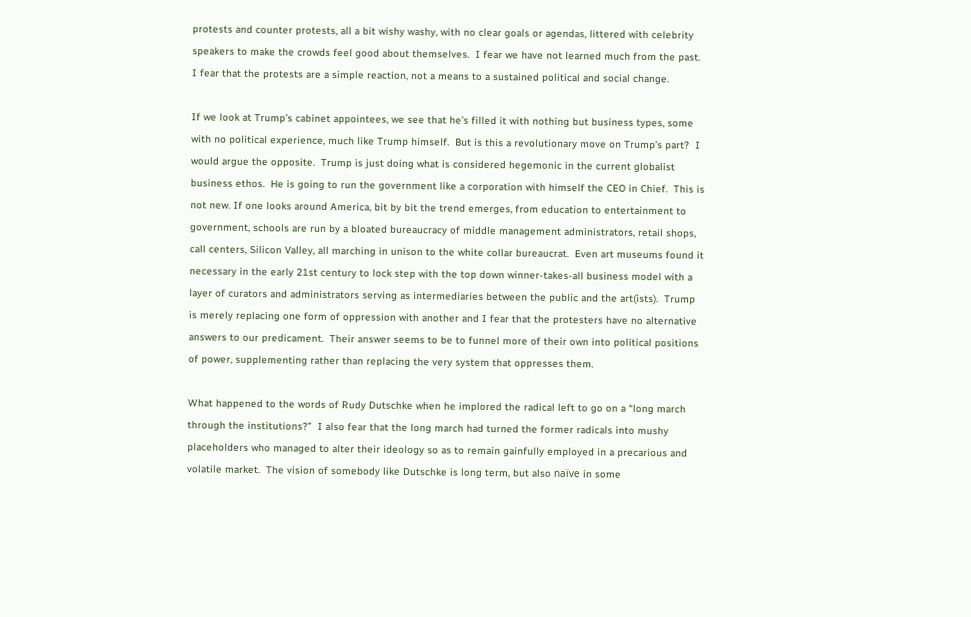protests and counter protests, all a bit wishy washy, with no clear goals or agendas, littered with celebrity speakers to make the crowds feel good about themselves.  I fear we have not learned much from the past.  I fear that the protests are a simple reaction, not a means to a sustained political and social change.

If we look at Trump’s cabinet appointees, we see that he’s filled it with nothing but business types, some with no political experience, much like Trump himself.  But is this a revolutionary move on Trump’s part?  I would argue the opposite.  Trump is just doing what is considered hegemonic in the current globalist business ethos.  He is going to run the government like a corporation with himself the CEO in Chief.  This is not new. If one looks around America, bit by bit the trend emerges, from education to entertainment to government, schools are run by a bloated bureaucracy of middle management administrators, retail shops, call centers, Silicon Valley, all marching in unison to the white collar bureaucrat.  Even art museums found it necessary in the early 21st century to lock step with the top down winner-takes-all business model with a layer of curators and administrators serving as intermediaries between the public and the art(ists).  Trump is merely replacing one form of oppression with another and I fear that the protesters have no alternative answers to our predicament.  Their answer seems to be to funnel more of their own into political positions of power, supplementing rather than replacing the very system that oppresses them.

What happened to the words of Rudy Dutschke when he implored the radical left to go on a “long march through the institutions?”  I also fear that the long march had turned the former radicals into mushy placeholders who managed to alter their ideology so as to remain gainfully employed in a precarious and volatile market.  The vision of somebody like Dutschke is long term, but also naïve in some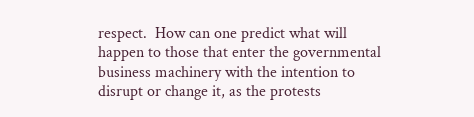respect.  How can one predict what will happen to those that enter the governmental business machinery with the intention to disrupt or change it, as the protests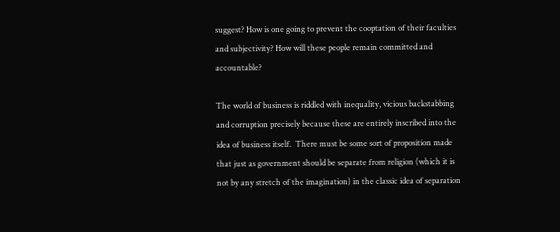suggest? How is one going to prevent the cooptation of their faculties and subjectivity? How will these people remain committed and accountable?

The world of business is riddled with inequality, vicious backstabbing and corruption precisely because these are entirely inscribed into the idea of business itself.  There must be some sort of proposition made that just as government should be separate from religion (which it is not by any stretch of the imagination) in the classic idea of separation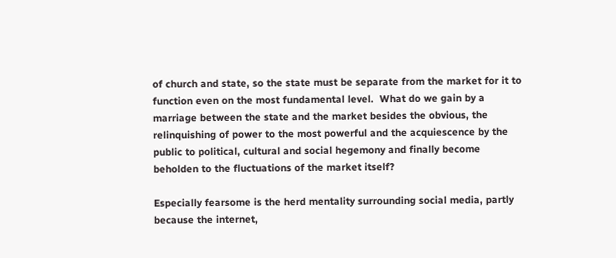of church and state, so the state must be separate from the market for it to function even on the most fundamental level.  What do we gain by a marriage between the state and the market besides the obvious, the relinquishing of power to the most powerful and the acquiescence by the public to political, cultural and social hegemony and finally become beholden to the fluctuations of the market itself?

Especially fearsome is the herd mentality surrounding social media, partly because the internet,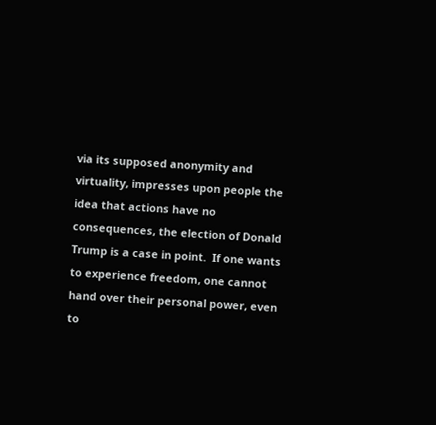via its supposed anonymity and virtuality, impresses upon people the idea that actions have no consequences, the election of Donald Trump is a case in point.  If one wants to experience freedom, one cannot hand over their personal power, even to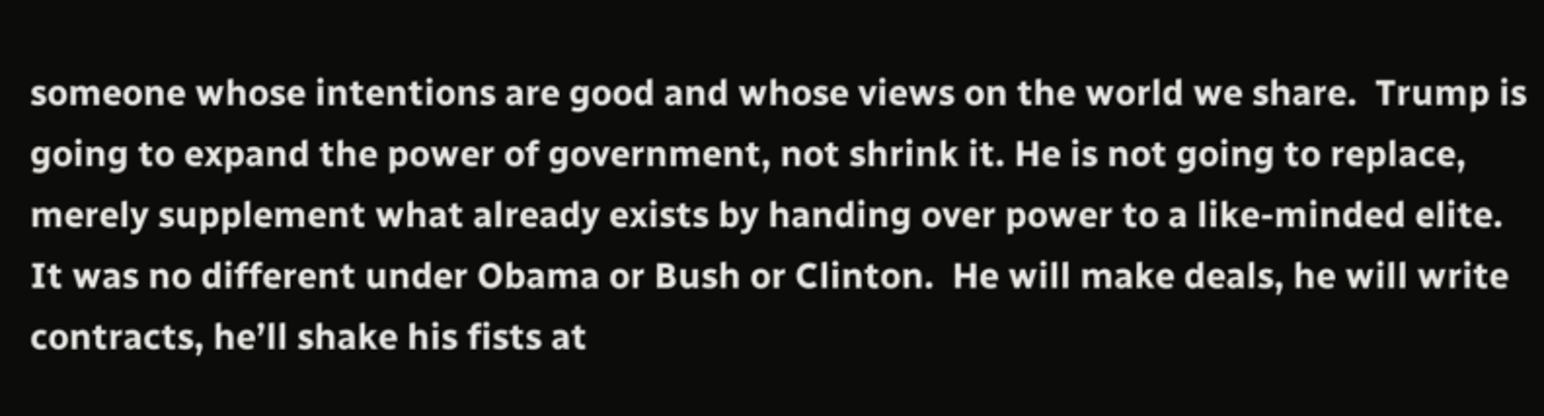someone whose intentions are good and whose views on the world we share.  Trump is going to expand the power of government, not shrink it. He is not going to replace, merely supplement what already exists by handing over power to a like-minded elite.  It was no different under Obama or Bush or Clinton.  He will make deals, he will write contracts, he’ll shake his fists at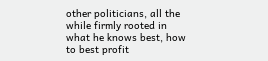other politicians, all the while firmly rooted in what he knows best, how to best profit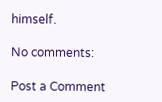himself.

No comments:

Post a Comment